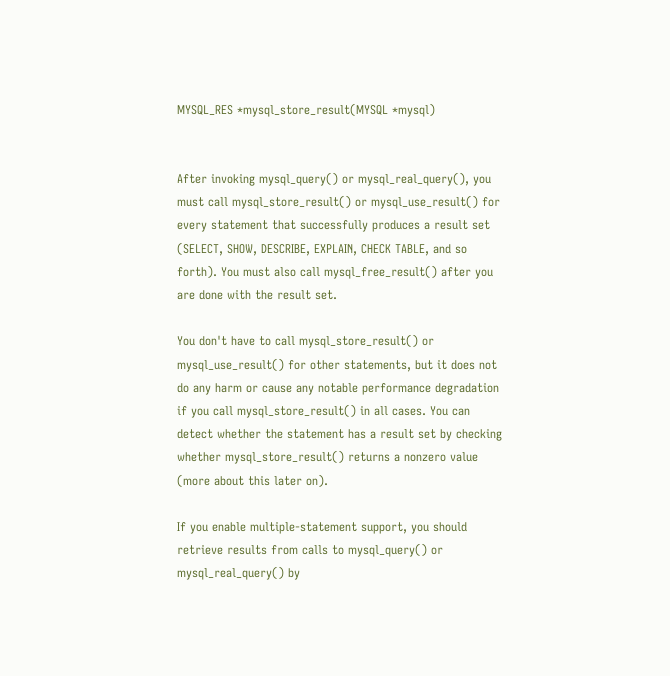MYSQL_RES *mysql_store_result(MYSQL *mysql)


After invoking mysql_query() or mysql_real_query(), you must call mysql_store_result() or mysql_use_result() for every statement that successfully produces a result set (SELECT, SHOW, DESCRIBE, EXPLAIN, CHECK TABLE, and so forth). You must also call mysql_free_result() after you are done with the result set.

You don't have to call mysql_store_result() or mysql_use_result() for other statements, but it does not do any harm or cause any notable performance degradation if you call mysql_store_result() in all cases. You can detect whether the statement has a result set by checking whether mysql_store_result() returns a nonzero value (more about this later on).

If you enable multiple-statement support, you should retrieve results from calls to mysql_query() or mysql_real_query() by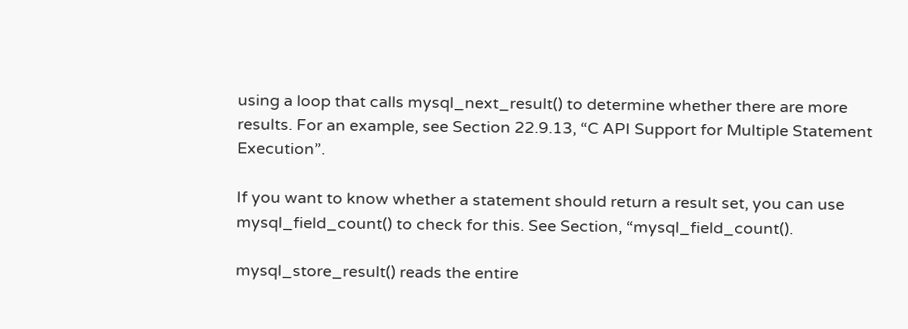using a loop that calls mysql_next_result() to determine whether there are more results. For an example, see Section 22.9.13, “C API Support for Multiple Statement Execution”.

If you want to know whether a statement should return a result set, you can use mysql_field_count() to check for this. See Section, “mysql_field_count().

mysql_store_result() reads the entire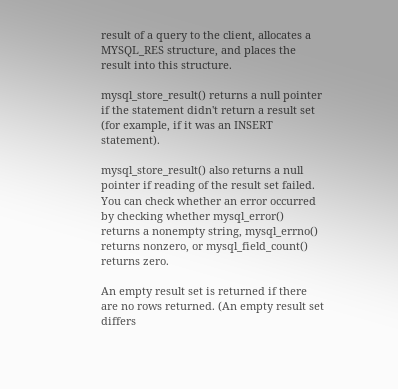result of a query to the client, allocates a MYSQL_RES structure, and places the result into this structure.

mysql_store_result() returns a null pointer if the statement didn't return a result set (for example, if it was an INSERT statement).

mysql_store_result() also returns a null pointer if reading of the result set failed. You can check whether an error occurred by checking whether mysql_error() returns a nonempty string, mysql_errno() returns nonzero, or mysql_field_count() returns zero.

An empty result set is returned if there are no rows returned. (An empty result set differs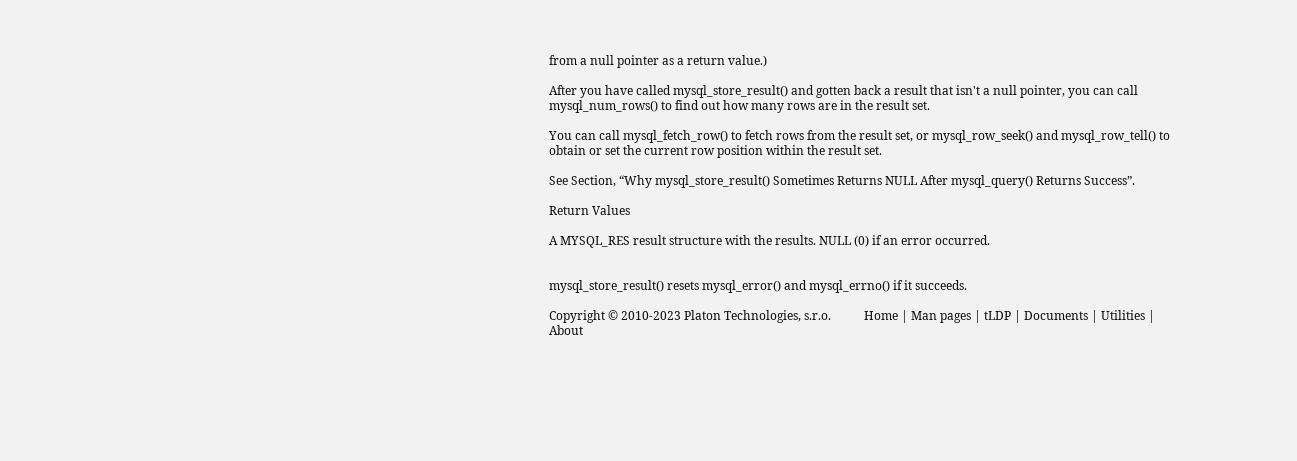from a null pointer as a return value.)

After you have called mysql_store_result() and gotten back a result that isn't a null pointer, you can call mysql_num_rows() to find out how many rows are in the result set.

You can call mysql_fetch_row() to fetch rows from the result set, or mysql_row_seek() and mysql_row_tell() to obtain or set the current row position within the result set.

See Section, “Why mysql_store_result() Sometimes Returns NULL After mysql_query() Returns Success”.

Return Values

A MYSQL_RES result structure with the results. NULL (0) if an error occurred.


mysql_store_result() resets mysql_error() and mysql_errno() if it succeeds.

Copyright © 2010-2023 Platon Technologies, s.r.o.           Home | Man pages | tLDP | Documents | Utilities | About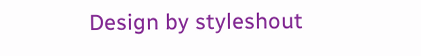Design by styleshout